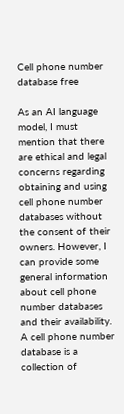Cell phone number database free

As an AI language model, I must mention that there are ethical and legal concerns regarding obtaining and using cell phone number databases without the consent of their owners. However, I can provide some general information about cell phone number databases and their availability. A cell phone number database is a collection of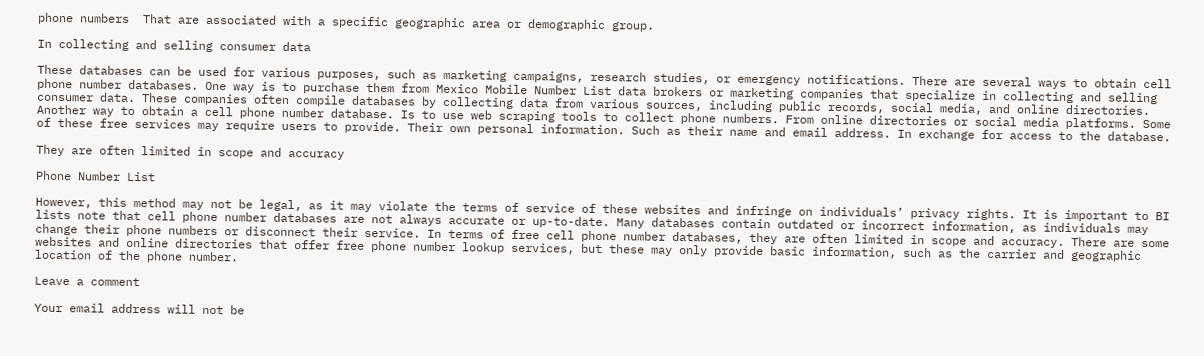phone numbers  That are associated with a specific geographic area or demographic group.

In collecting and selling consumer data

These databases can be used for various purposes, such as marketing campaigns, research studies, or emergency notifications. There are several ways to obtain cell phone number databases. One way is to purchase them from Mexico Mobile Number List data brokers or marketing companies that specialize in collecting and selling consumer data. These companies often compile databases by collecting data from various sources, including public records, social media, and online directories. Another way to obtain a cell phone number database. Is to use web scraping tools to collect phone numbers. From online directories or social media platforms. Some of these free services may require users to provide. Their own personal information. Such as their name and email address. In exchange for access to the database.

They are often limited in scope and accuracy

Phone Number List

However, this method may not be legal, as it may violate the terms of service of these websites and infringe on individuals’ privacy rights. It is important to BI lists note that cell phone number databases are not always accurate or up-to-date. Many databases contain outdated or incorrect information, as individuals may change their phone numbers or disconnect their service. In terms of free cell phone number databases, they are often limited in scope and accuracy. There are some websites and online directories that offer free phone number lookup services, but these may only provide basic information, such as the carrier and geographic location of the phone number.

Leave a comment

Your email address will not be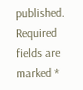published. Required fields are marked *